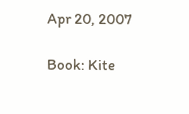Apr 20, 2007

Book: Kite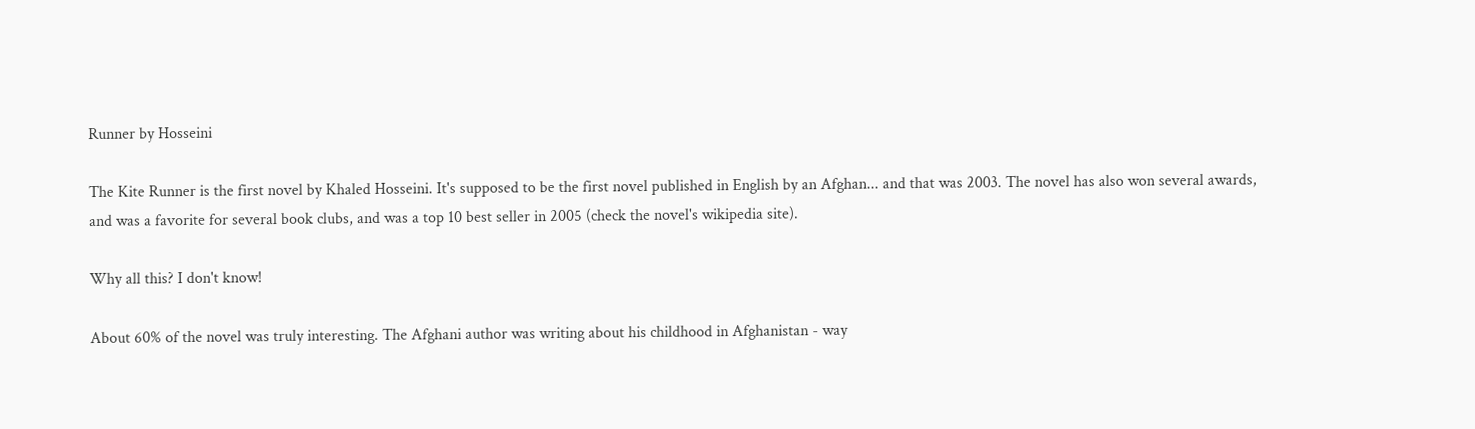Runner by Hosseini

The Kite Runner is the first novel by Khaled Hosseini. It's supposed to be the first novel published in English by an Afghan... and that was 2003. The novel has also won several awards, and was a favorite for several book clubs, and was a top 10 best seller in 2005 (check the novel's wikipedia site).

Why all this? I don't know!

About 60% of the novel was truly interesting. The Afghani author was writing about his childhood in Afghanistan - way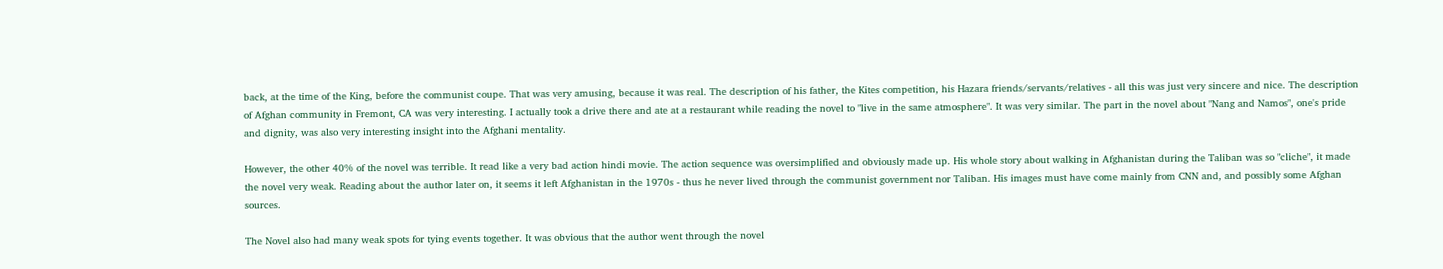back, at the time of the King, before the communist coupe. That was very amusing, because it was real. The description of his father, the Kites competition, his Hazara friends/servants/relatives - all this was just very sincere and nice. The description of Afghan community in Fremont, CA was very interesting. I actually took a drive there and ate at a restaurant while reading the novel to "live in the same atmosphere". It was very similar. The part in the novel about "Nang and Namos", one's pride and dignity, was also very interesting insight into the Afghani mentality.

However, the other 40% of the novel was terrible. It read like a very bad action hindi movie. The action sequence was oversimplified and obviously made up. His whole story about walking in Afghanistan during the Taliban was so "cliche", it made the novel very weak. Reading about the author later on, it seems it left Afghanistan in the 1970s - thus he never lived through the communist government nor Taliban. His images must have come mainly from CNN and, and possibly some Afghan sources.

The Novel also had many weak spots for tying events together. It was obvious that the author went through the novel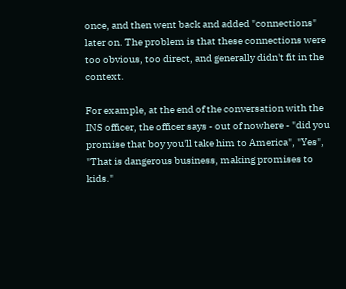once, and then went back and added "connections" later on. The problem is that these connections were too obvious, too direct, and generally didn't fit in the context.

For example, at the end of the conversation with the INS officer, the officer says - out of nowhere - "did you promise that boy you'll take him to America", "Yes", "That is dangerous business, making promises to kids."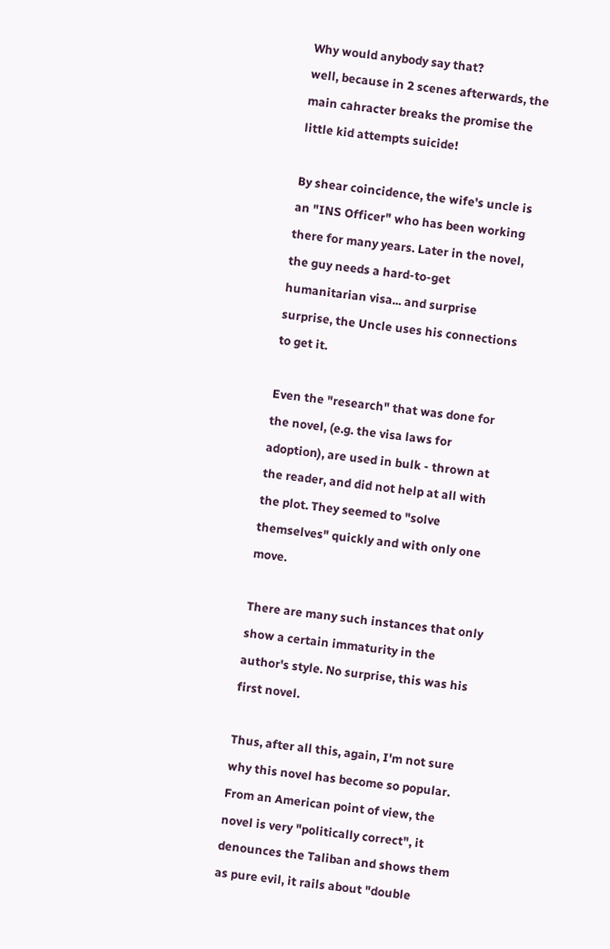Why would anybody say that?
well, because in 2 scenes afterwards, the main cahracter breaks the promise the little kid attempts suicide!

By shear coincidence, the wife's uncle is an "INS Officer" who has been working there for many years. Later in the novel, the guy needs a hard-to-get humanitarian visa... and surprise surprise, the Uncle uses his connections to get it.

Even the "research" that was done for the novel, (e.g. the visa laws for adoption), are used in bulk - thrown at the reader, and did not help at all with the plot. They seemed to "solve themselves" quickly and with only one move.

There are many such instances that only show a certain immaturity in the author's style. No surprise, this was his first novel.

Thus, after all this, again, I'm not sure why this novel has become so popular. From an American point of view, the novel is very "politically correct", it denounces the Taliban and shows them as pure evil, it rails about "double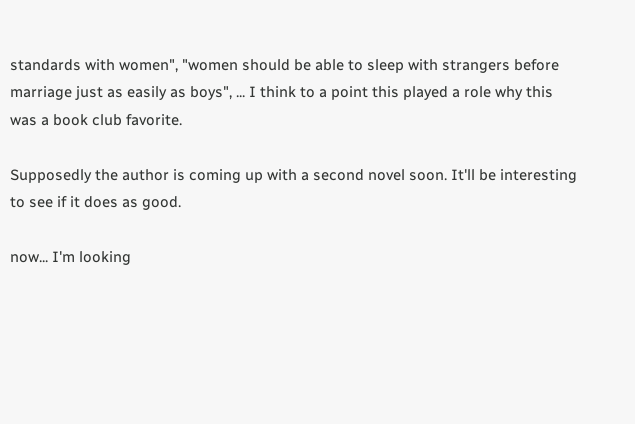standards with women", "women should be able to sleep with strangers before marriage just as easily as boys", ... I think to a point this played a role why this was a book club favorite.

Supposedly the author is coming up with a second novel soon. It'll be interesting to see if it does as good.

now... I'm looking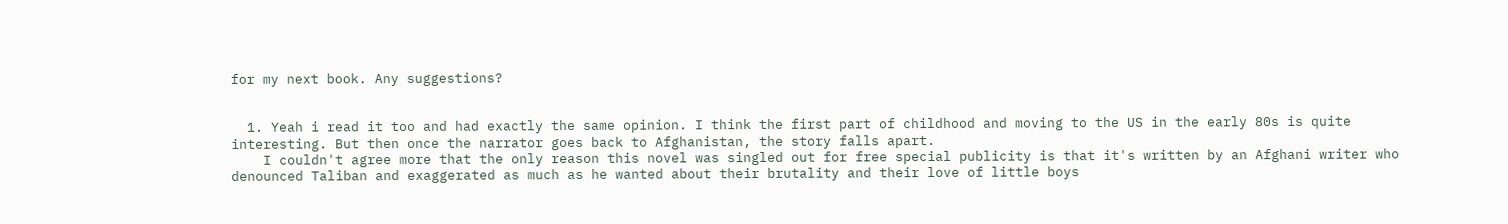for my next book. Any suggestions?


  1. Yeah i read it too and had exactly the same opinion. I think the first part of childhood and moving to the US in the early 80s is quite interesting. But then once the narrator goes back to Afghanistan, the story falls apart.
    I couldn't agree more that the only reason this novel was singled out for free special publicity is that it's written by an Afghani writer who denounced Taliban and exaggerated as much as he wanted about their brutality and their love of little boys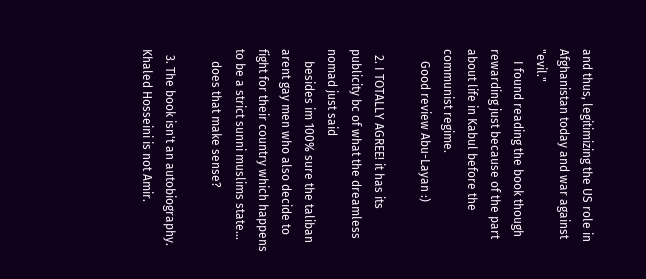and thus, legitimizing the US role in Afghanistan today and war against "evil."
    I found reading the book though rewarding just because of the part about life in Kabul before the communist regime.
    Good review Abu-Layan :)

  2. I TOTALLY AGREE! it has its publicity bc of what the dreamless nomad just said
    besides im 100% sure the taliban arent gay men who also decide to fight for their country which happens to be a strict sunni muslims state...
    does that make sense?

  3. The book isn't an autobiography. Khaled Hosseini is not Amir.